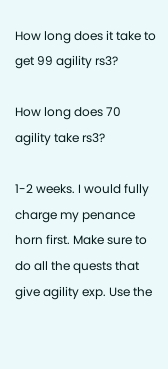How long does it take to get 99 agility rs3?

How long does 70 agility take rs3?

1-2 weeks. I would fully charge my penance horn first. Make sure to do all the quests that give agility exp. Use the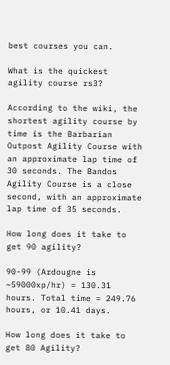best courses you can.

What is the quickest agility course rs3?

According to the wiki, the shortest agility course by time is the Barbarian Outpost Agility Course with an approximate lap time of 30 seconds. The Bandos Agility Course is a close second, with an approximate lap time of 35 seconds.

How long does it take to get 90 agility?

90-99 (Ardougne is ~59000xp/hr) = 130.31 hours. Total time = 249.76 hours, or 10.41 days.

How long does it take to get 80 Agility?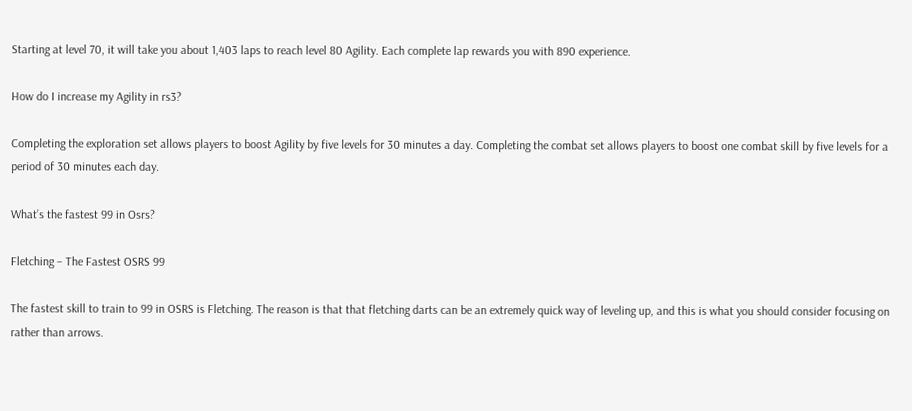Starting at level 70, it will take you about 1,403 laps to reach level 80 Agility. Each complete lap rewards you with 890 experience.

How do I increase my Agility in rs3?

Completing the exploration set allows players to boost Agility by five levels for 30 minutes a day. Completing the combat set allows players to boost one combat skill by five levels for a period of 30 minutes each day.

What’s the fastest 99 in Osrs?

Fletching – The Fastest OSRS 99

The fastest skill to train to 99 in OSRS is Fletching. The reason is that that fletching darts can be an extremely quick way of leveling up, and this is what you should consider focusing on rather than arrows.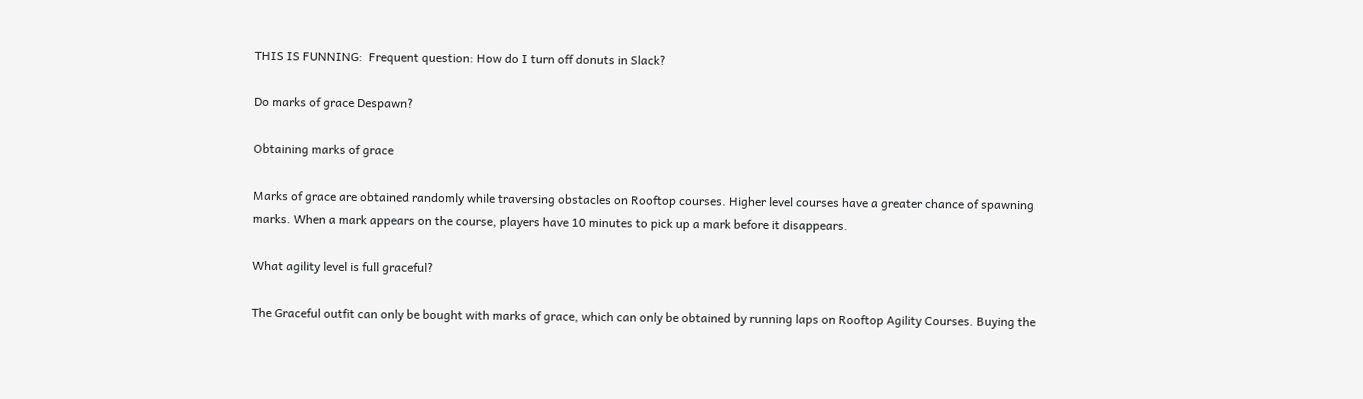THIS IS FUNNING:  Frequent question: How do I turn off donuts in Slack?

Do marks of grace Despawn?

Obtaining marks of grace

Marks of grace are obtained randomly while traversing obstacles on Rooftop courses. Higher level courses have a greater chance of spawning marks. When a mark appears on the course, players have 10 minutes to pick up a mark before it disappears.

What agility level is full graceful?

The Graceful outfit can only be bought with marks of grace, which can only be obtained by running laps on Rooftop Agility Courses. Buying the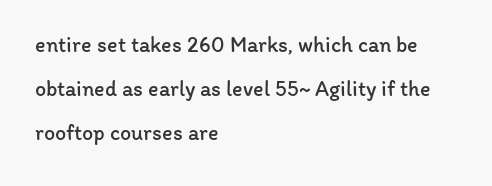entire set takes 260 Marks, which can be obtained as early as level 55~ Agility if the rooftop courses are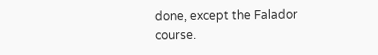done, except the Falador course.